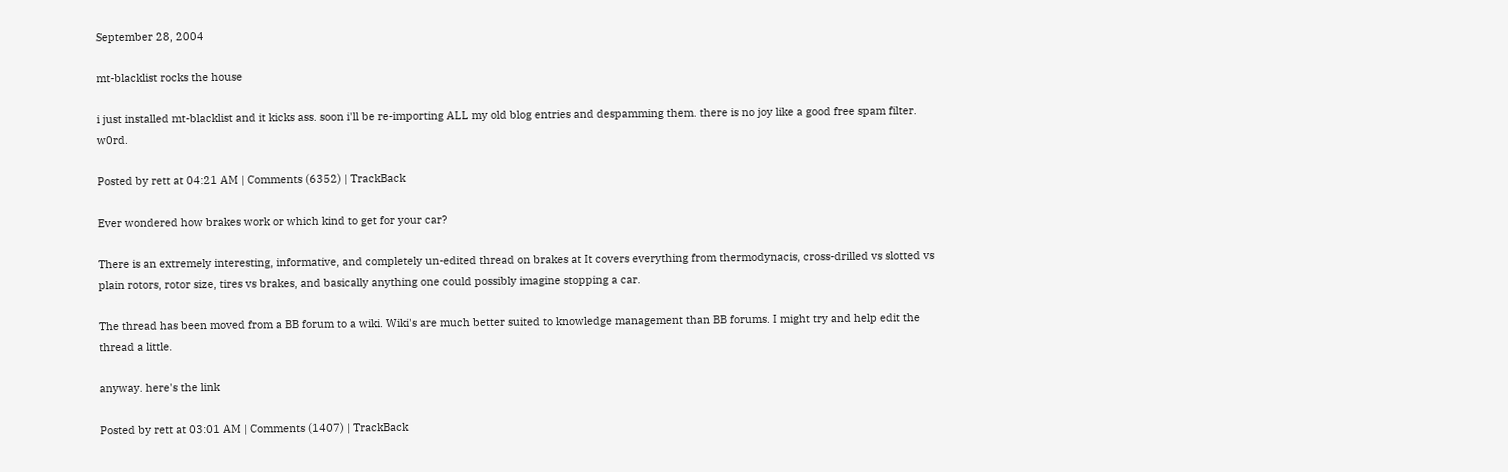September 28, 2004

mt-blacklist rocks the house

i just installed mt-blacklist and it kicks ass. soon i'll be re-importing ALL my old blog entries and despamming them. there is no joy like a good free spam filter. w0rd.

Posted by rett at 04:21 AM | Comments (6352) | TrackBack

Ever wondered how brakes work or which kind to get for your car?

There is an extremely interesting, informative, and completely un-edited thread on brakes at It covers everything from thermodynacis, cross-drilled vs slotted vs plain rotors, rotor size, tires vs brakes, and basically anything one could possibly imagine stopping a car.

The thread has been moved from a BB forum to a wiki. Wiki's are much better suited to knowledge management than BB forums. I might try and help edit the thread a little.

anyway. here's the link

Posted by rett at 03:01 AM | Comments (1407) | TrackBack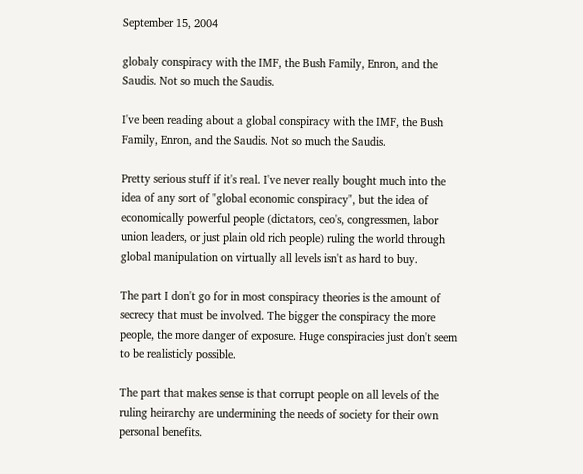September 15, 2004

globaly conspiracy with the IMF, the Bush Family, Enron, and the Saudis. Not so much the Saudis.

I've been reading about a global conspiracy with the IMF, the Bush Family, Enron, and the Saudis. Not so much the Saudis.

Pretty serious stuff if it's real. I've never really bought much into the idea of any sort of "global economic conspiracy", but the idea of economically powerful people (dictators, ceo's, congressmen, labor union leaders, or just plain old rich people) ruling the world through global manipulation on virtually all levels isn't as hard to buy.

The part I don't go for in most conspiracy theories is the amount of secrecy that must be involved. The bigger the conspiracy the more people, the more danger of exposure. Huge conspiracies just don't seem to be realisticly possible.

The part that makes sense is that corrupt people on all levels of the ruling heirarchy are undermining the needs of society for their own personal benefits.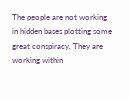The people are not working in hidden bases plotting some great conspiracy. They are working within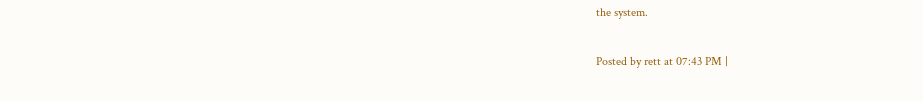the system.

Posted by rett at 07:43 PM |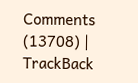Comments (13708) | TrackBack